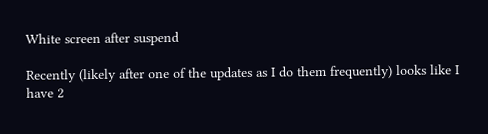White screen after suspend

Recently (likely after one of the updates as I do them frequently) looks like I have 2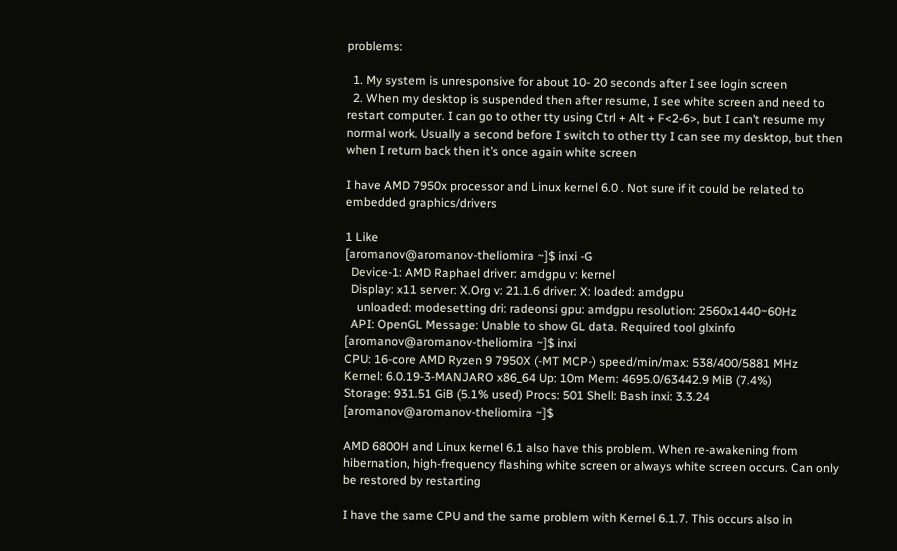problems:

  1. My system is unresponsive for about 10- 20 seconds after I see login screen
  2. When my desktop is suspended then after resume, I see white screen and need to restart computer. I can go to other tty using Ctrl + Alt + F<2-6>, but I can’t resume my normal work. Usually a second before I switch to other tty I can see my desktop, but then when I return back then it’s once again white screen

I have AMD 7950x processor and Linux kernel 6.0 . Not sure if it could be related to embedded graphics/drivers

1 Like
[aromanov@aromanov-theliomira ~]$ inxi -G
  Device-1: AMD Raphael driver: amdgpu v: kernel
  Display: x11 server: X.Org v: 21.1.6 driver: X: loaded: amdgpu
    unloaded: modesetting dri: radeonsi gpu: amdgpu resolution: 2560x1440~60Hz
  API: OpenGL Message: Unable to show GL data. Required tool glxinfo
[aromanov@aromanov-theliomira ~]$ inxi
CPU: 16-core AMD Ryzen 9 7950X (-MT MCP-) speed/min/max: 538/400/5881 MHz
Kernel: 6.0.19-3-MANJARO x86_64 Up: 10m Mem: 4695.0/63442.9 MiB (7.4%)
Storage: 931.51 GiB (5.1% used) Procs: 501 Shell: Bash inxi: 3.3.24
[aromanov@aromanov-theliomira ~]$

AMD 6800H and Linux kernel 6.1 also have this problem. When re-awakening from hibernation, high-frequency flashing white screen or always white screen occurs. Can only be restored by restarting

I have the same CPU and the same problem with Kernel 6.1.7. This occurs also in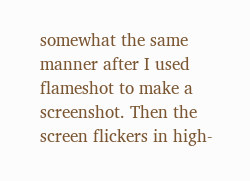somewhat the same manner after I used flameshot to make a screenshot. Then the screen flickers in high-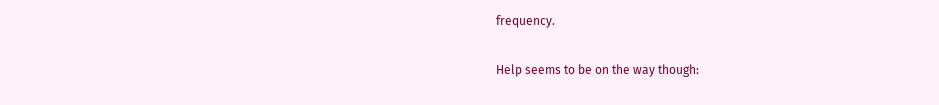frequency.

Help seems to be on the way though: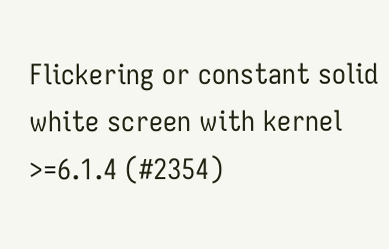Flickering or constant solid white screen with kernel >=6.1.4 (#2354)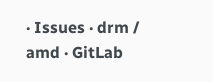· Issues · drm / amd · GitLab